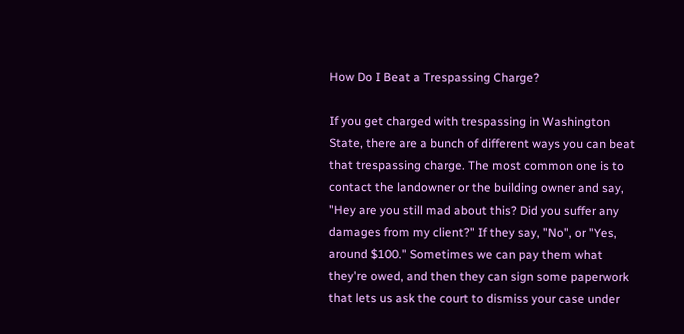How Do I Beat a Trespassing Charge?

If you get charged with trespassing in Washington State, there are a bunch of different ways you can beat that trespassing charge. The most common one is to contact the landowner or the building owner and say, "Hey are you still mad about this? Did you suffer any damages from my client?" If they say, "No", or "Yes, around $100." Sometimes we can pay them what they're owed, and then they can sign some paperwork that lets us ask the court to dismiss your case under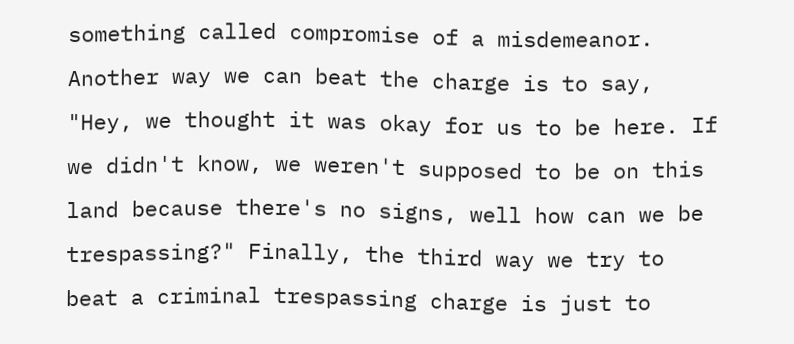something called compromise of a misdemeanor. Another way we can beat the charge is to say, "Hey, we thought it was okay for us to be here. If we didn't know, we weren't supposed to be on this land because there's no signs, well how can we be trespassing?" Finally, the third way we try to beat a criminal trespassing charge is just to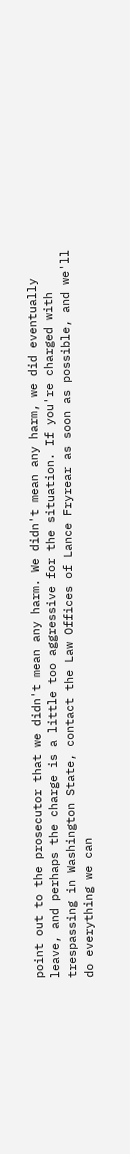point out to the prosecutor that we didn't mean any harm. We didn't mean any harm, we did eventually leave, and perhaps the charge is a little too aggressive for the situation. If you're charged with trespassing in Washington State, contact the Law Offices of Lance Fryrear as soon as possible, and we'll do everything we can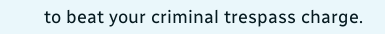to beat your criminal trespass charge.